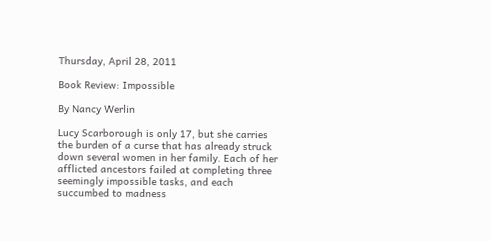Thursday, April 28, 2011

Book Review: Impossible

By Nancy Werlin

Lucy Scarborough is only 17, but she carries the burden of a curse that has already struck down several women in her family. Each of her afflicted ancestors failed at completing three seemingly impossible tasks, and each succumbed to madness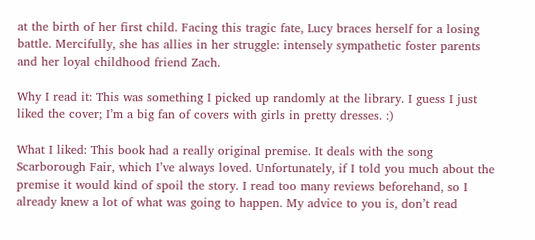at the birth of her first child. Facing this tragic fate, Lucy braces herself for a losing battle. Mercifully, she has allies in her struggle: intensely sympathetic foster parents and her loyal childhood friend Zach.

Why I read it: This was something I picked up randomly at the library. I guess I just liked the cover; I’m a big fan of covers with girls in pretty dresses. :)

What I liked: This book had a really original premise. It deals with the song Scarborough Fair, which I’ve always loved. Unfortunately, if I told you much about the premise it would kind of spoil the story. I read too many reviews beforehand, so I already knew a lot of what was going to happen. My advice to you is, don’t read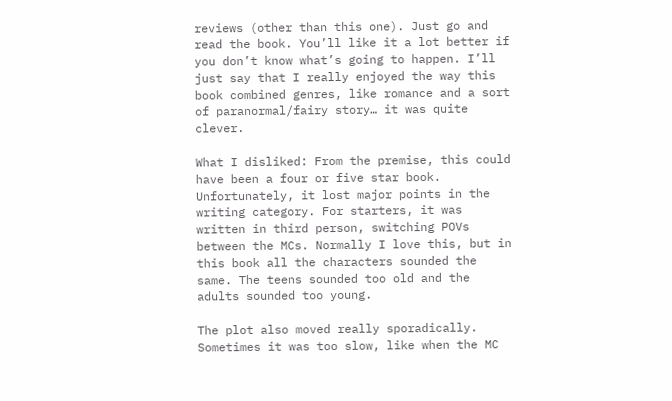reviews (other than this one). Just go and read the book. You’ll like it a lot better if you don’t know what’s going to happen. I’ll just say that I really enjoyed the way this book combined genres, like romance and a sort of paranormal/fairy story… it was quite clever.

What I disliked: From the premise, this could have been a four or five star book. Unfortunately, it lost major points in the writing category. For starters, it was written in third person, switching POVs between the MCs. Normally I love this, but in this book all the characters sounded the same. The teens sounded too old and the adults sounded too young.

The plot also moved really sporadically. Sometimes it was too slow, like when the MC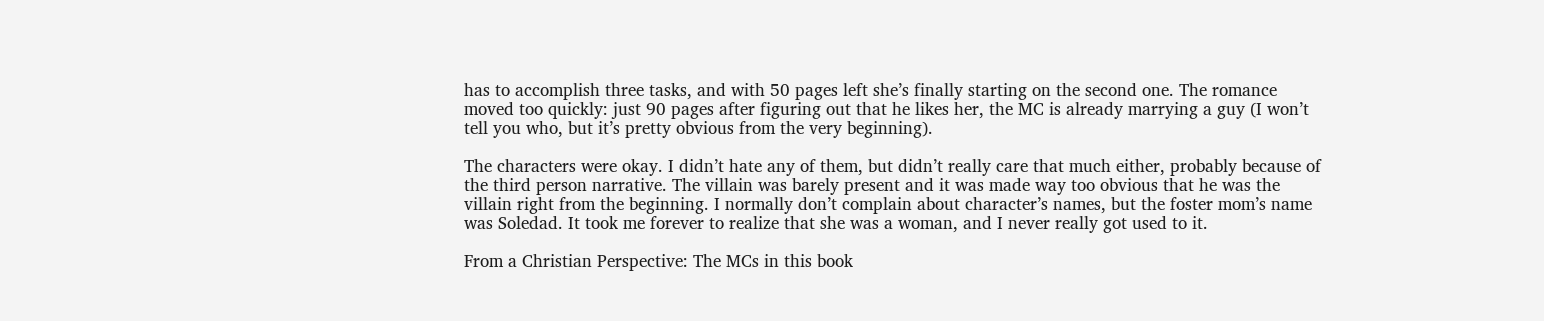has to accomplish three tasks, and with 50 pages left she’s finally starting on the second one. The romance moved too quickly: just 90 pages after figuring out that he likes her, the MC is already marrying a guy (I won’t tell you who, but it’s pretty obvious from the very beginning).

The characters were okay. I didn’t hate any of them, but didn’t really care that much either, probably because of the third person narrative. The villain was barely present and it was made way too obvious that he was the villain right from the beginning. I normally don’t complain about character’s names, but the foster mom’s name was Soledad. It took me forever to realize that she was a woman, and I never really got used to it.

From a Christian Perspective: The MCs in this book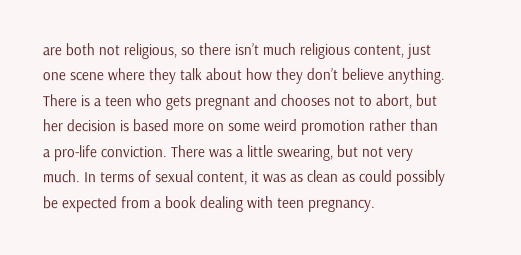are both not religious, so there isn’t much religious content, just one scene where they talk about how they don’t believe anything. There is a teen who gets pregnant and chooses not to abort, but her decision is based more on some weird promotion rather than a pro-life conviction. There was a little swearing, but not very much. In terms of sexual content, it was as clean as could possibly be expected from a book dealing with teen pregnancy.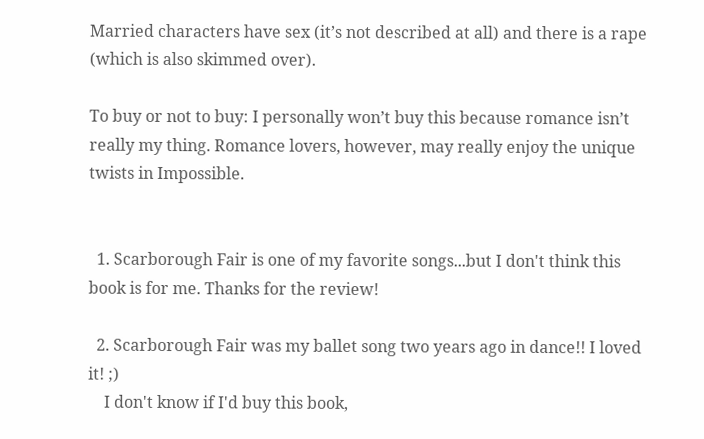Married characters have sex (it’s not described at all) and there is a rape (which is also skimmed over).

To buy or not to buy: I personally won’t buy this because romance isn’t really my thing. Romance lovers, however, may really enjoy the unique twists in Impossible.


  1. Scarborough Fair is one of my favorite songs...but I don't think this book is for me. Thanks for the review!

  2. Scarborough Fair was my ballet song two years ago in dance!! I loved it! ;)
    I don't know if I'd buy this book,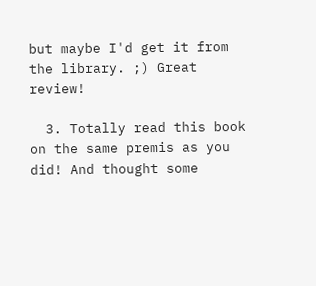but maybe I'd get it from the library. ;) Great review!

  3. Totally read this book on the same premis as you did! And thought some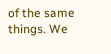of the same things. We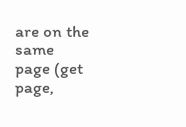are on the same page (get page,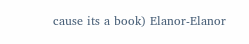cause its a book) Elanor-Elanor